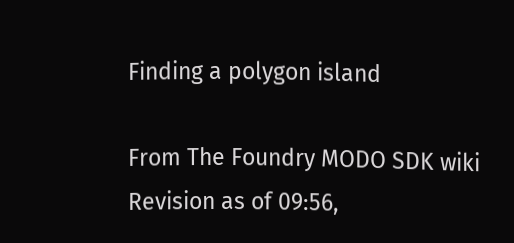Finding a polygon island

From The Foundry MODO SDK wiki
Revision as of 09:56,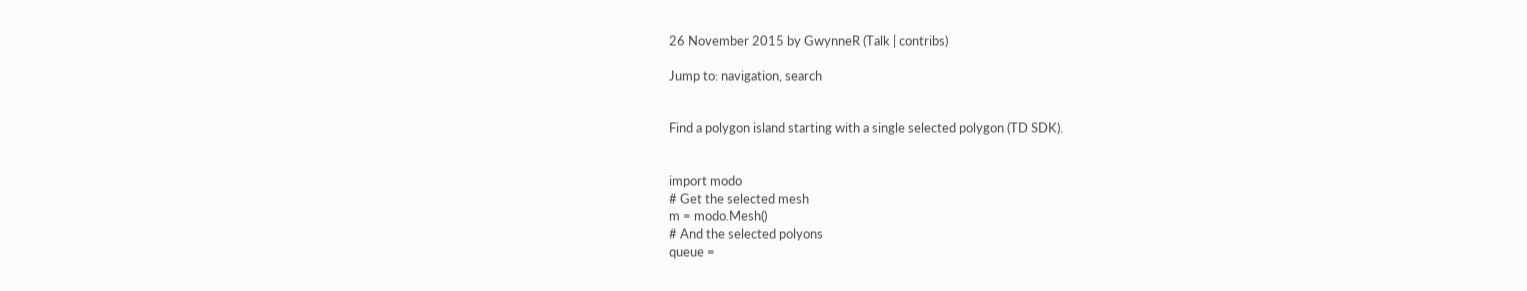26 November 2015 by GwynneR (Talk | contribs)

Jump to: navigation, search


Find a polygon island starting with a single selected polygon (TD SDK).


import modo
# Get the selected mesh
m = modo.Mesh()
# And the selected polyons
queue =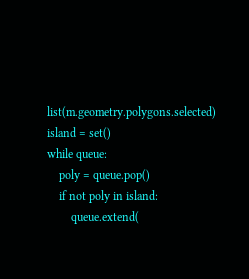list(m.geometry.polygons.selected)
island = set()
while queue:
    poly = queue.pop()
    if not poly in island:
        queue.extend(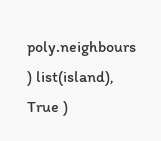poly.neighbours ) list(island), True )